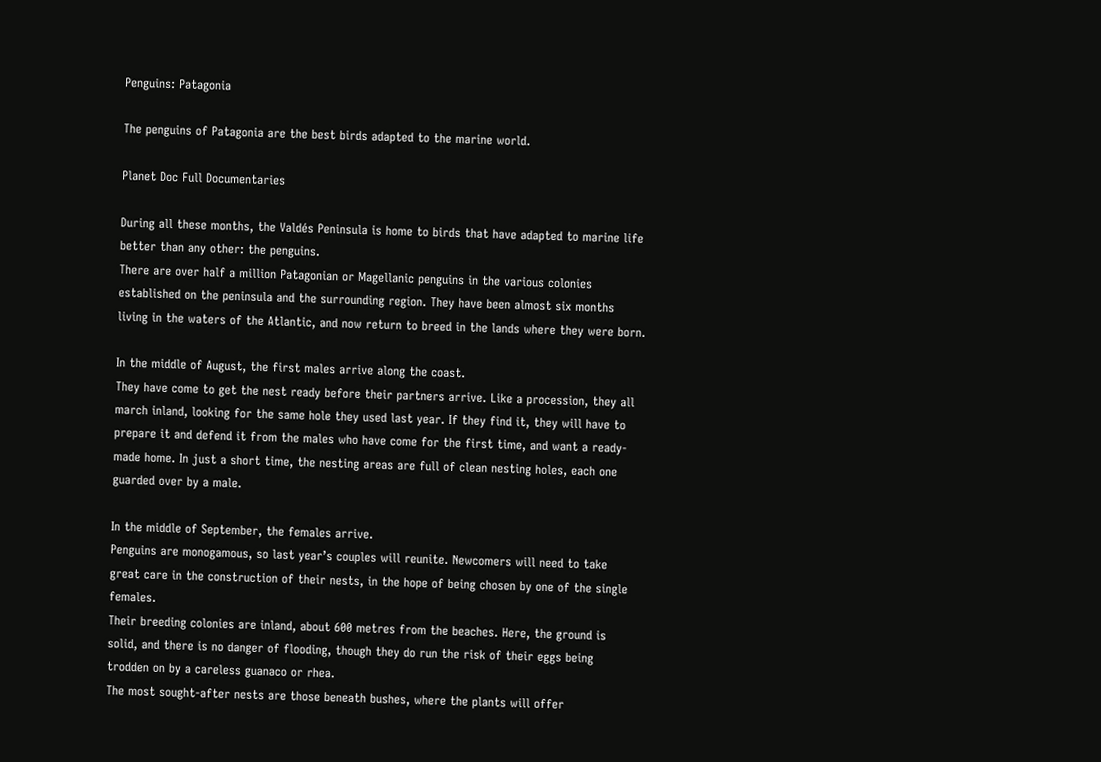Penguins: Patagonia

The penguins of Patagonia are the best birds adapted to the marine world.

Planet Doc Full Documentaries

During all these months, the Valdés Peninsula is home to birds that have adapted to marine life better than any other: the penguins.
There are over half a million Patagonian or Magellanic penguins in the various colonies established on the peninsula and the surrounding region. They have been almost six months living in the waters of the Atlantic, and now return to breed in the lands where they were born.

In the middle of August, the first males arrive along the coast.
They have come to get the nest ready before their partners arrive. Like a procession, they all march inland, looking for the same hole they used last year. If they find it, they will have to prepare it and defend it from the males who have come for the first time, and want a ready-made home. In just a short time, the nesting areas are full of clean nesting holes, each one guarded over by a male.

In the middle of September, the females arrive.
Penguins are monogamous, so last year’s couples will reunite. Newcomers will need to take great care in the construction of their nests, in the hope of being chosen by one of the single females.
Their breeding colonies are inland, about 600 metres from the beaches. Here, the ground is solid, and there is no danger of flooding, though they do run the risk of their eggs being trodden on by a careless guanaco or rhea.
The most sought-after nests are those beneath bushes, where the plants will offer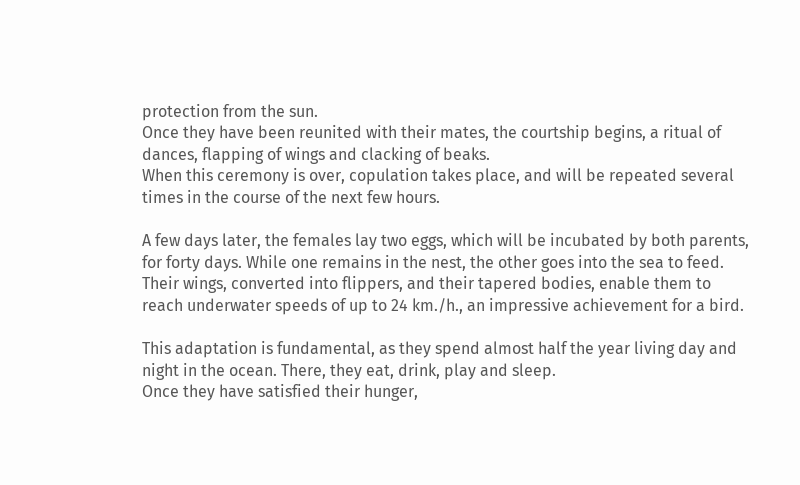protection from the sun.
Once they have been reunited with their mates, the courtship begins, a ritual of dances, flapping of wings and clacking of beaks.
When this ceremony is over, copulation takes place, and will be repeated several times in the course of the next few hours.

A few days later, the females lay two eggs, which will be incubated by both parents, for forty days. While one remains in the nest, the other goes into the sea to feed. Their wings, converted into flippers, and their tapered bodies, enable them to reach underwater speeds of up to 24 km./h., an impressive achievement for a bird.

This adaptation is fundamental, as they spend almost half the year living day and night in the ocean. There, they eat, drink, play and sleep.
Once they have satisfied their hunger,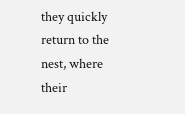they quickly return to the nest, where their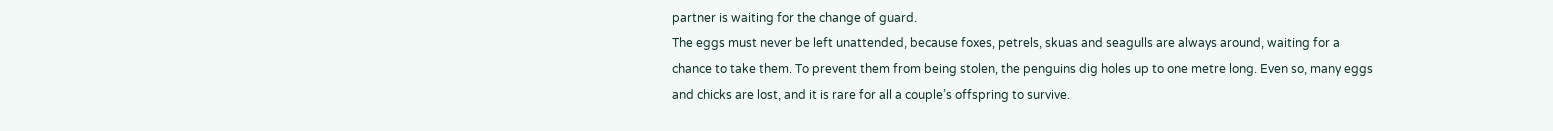partner is waiting for the change of guard.
The eggs must never be left unattended, because foxes, petrels, skuas and seagulls are always around, waiting for a chance to take them. To prevent them from being stolen, the penguins dig holes up to one metre long. Even so, many eggs and chicks are lost, and it is rare for all a couple’s offspring to survive.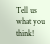Tell us what you think!